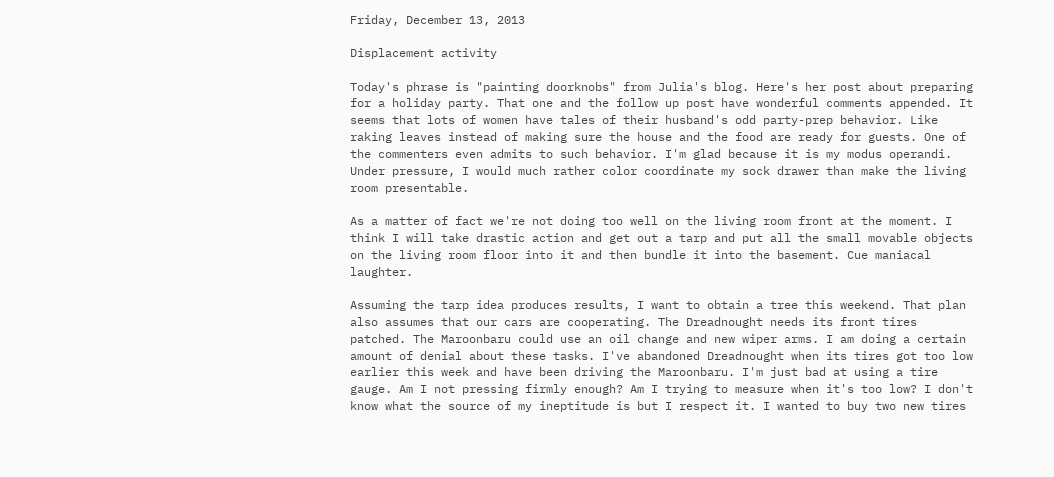Friday, December 13, 2013

Displacement activity

Today's phrase is "painting doorknobs" from Julia's blog. Here's her post about preparing for a holiday party. That one and the follow up post have wonderful comments appended. It seems that lots of women have tales of their husband's odd party-prep behavior. Like raking leaves instead of making sure the house and the food are ready for guests. One of the commenters even admits to such behavior. I'm glad because it is my modus operandi. Under pressure, I would much rather color coordinate my sock drawer than make the living room presentable.

As a matter of fact we're not doing too well on the living room front at the moment. I think I will take drastic action and get out a tarp and put all the small movable objects on the living room floor into it and then bundle it into the basement. Cue maniacal laughter.

Assuming the tarp idea produces results, I want to obtain a tree this weekend. That plan also assumes that our cars are cooperating. The Dreadnought needs its front tires patched. The Maroonbaru could use an oil change and new wiper arms. I am doing a certain amount of denial about these tasks. I've abandoned Dreadnought when its tires got too low earlier this week and have been driving the Maroonbaru. I'm just bad at using a tire gauge. Am I not pressing firmly enough? Am I trying to measure when it's too low? I don't know what the source of my ineptitude is but I respect it. I wanted to buy two new tires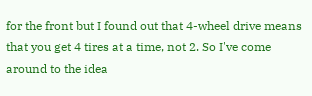for the front but I found out that 4-wheel drive means that you get 4 tires at a time, not 2. So I've come around to the idea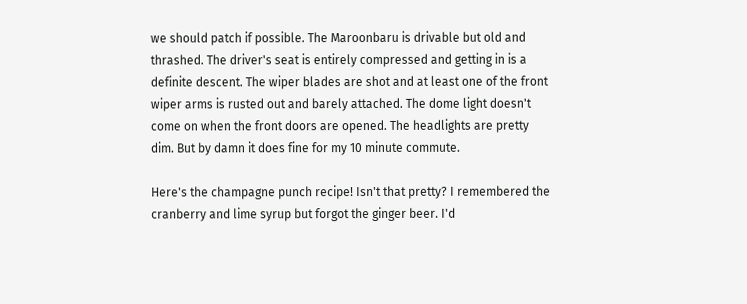we should patch if possible. The Maroonbaru is drivable but old and thrashed. The driver's seat is entirely compressed and getting in is a definite descent. The wiper blades are shot and at least one of the front wiper arms is rusted out and barely attached. The dome light doesn't come on when the front doors are opened. The headlights are pretty dim. But by damn it does fine for my 10 minute commute.

Here's the champagne punch recipe! Isn't that pretty? I remembered the cranberry and lime syrup but forgot the ginger beer. I'd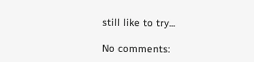still like to try...

No comments: